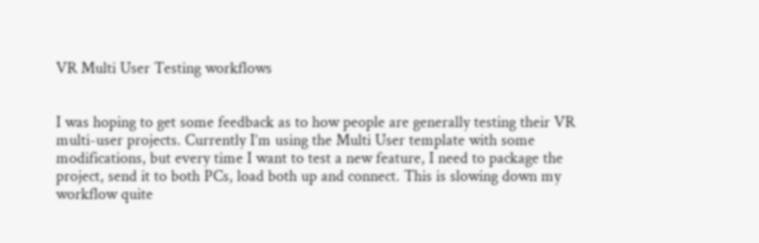VR Multi User Testing workflows


I was hoping to get some feedback as to how people are generally testing their VR multi-user projects. Currently I’m using the Multi User template with some modifications, but every time I want to test a new feature, I need to package the project, send it to both PCs, load both up and connect. This is slowing down my workflow quite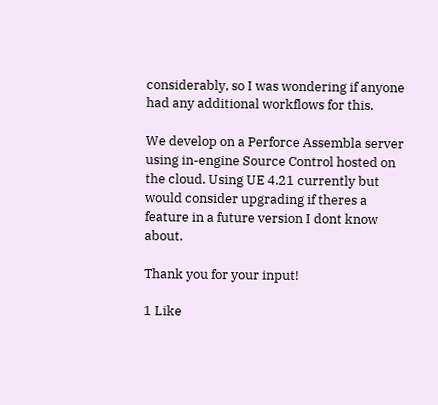considerably, so I was wondering if anyone had any additional workflows for this.

We develop on a Perforce Assembla server using in-engine Source Control hosted on the cloud. Using UE 4.21 currently but would consider upgrading if theres a feature in a future version I dont know about.

Thank you for your input!

1 Like